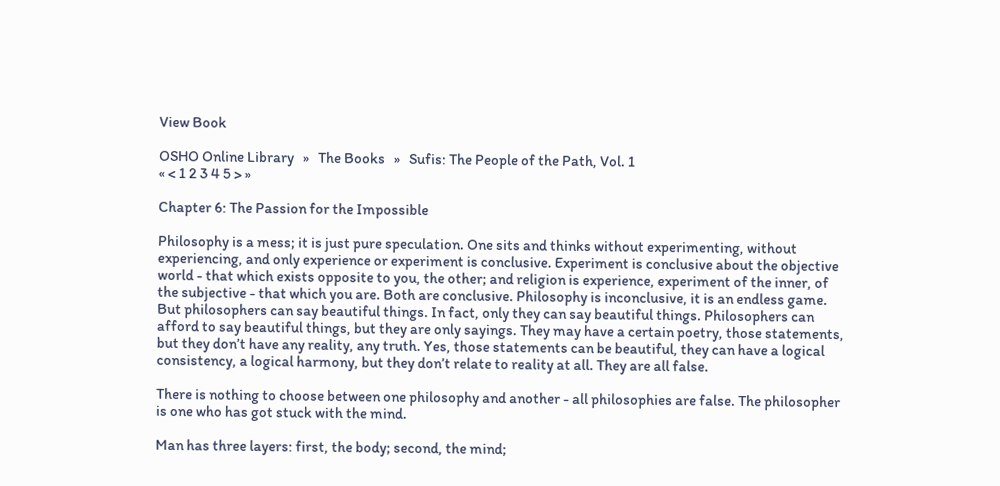View Book

OSHO Online Library   »   The Books   »   Sufis: The People of the Path, Vol. 1
« < 1 2 3 4 5 > »

Chapter 6: The Passion for the Impossible

Philosophy is a mess; it is just pure speculation. One sits and thinks without experimenting, without experiencing, and only experience or experiment is conclusive. Experiment is conclusive about the objective world - that which exists opposite to you, the other; and religion is experience, experiment of the inner, of the subjective - that which you are. Both are conclusive. Philosophy is inconclusive, it is an endless game. But philosophers can say beautiful things. In fact, only they can say beautiful things. Philosophers can afford to say beautiful things, but they are only sayings. They may have a certain poetry, those statements, but they don’t have any reality, any truth. Yes, those statements can be beautiful, they can have a logical consistency, a logical harmony, but they don’t relate to reality at all. They are all false.

There is nothing to choose between one philosophy and another - all philosophies are false. The philosopher is one who has got stuck with the mind.

Man has three layers: first, the body; second, the mind;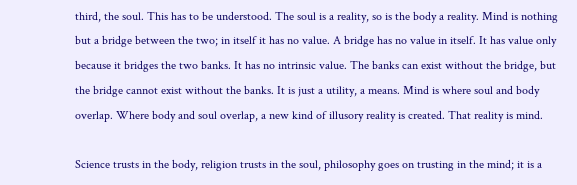third, the soul. This has to be understood. The soul is a reality, so is the body a reality. Mind is nothing but a bridge between the two; in itself it has no value. A bridge has no value in itself. It has value only because it bridges the two banks. It has no intrinsic value. The banks can exist without the bridge, but the bridge cannot exist without the banks. It is just a utility, a means. Mind is where soul and body overlap. Where body and soul overlap, a new kind of illusory reality is created. That reality is mind.

Science trusts in the body, religion trusts in the soul, philosophy goes on trusting in the mind; it is a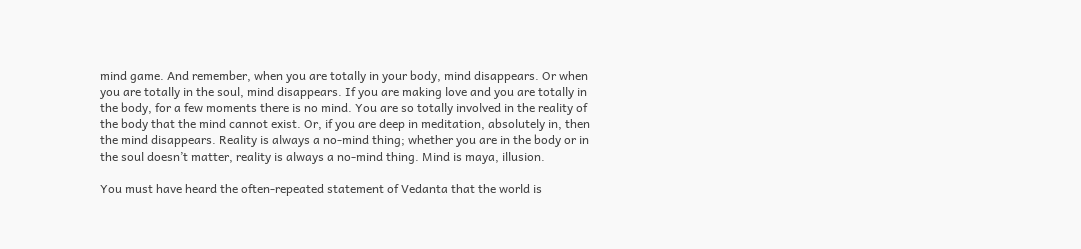mind game. And remember, when you are totally in your body, mind disappears. Or when you are totally in the soul, mind disappears. If you are making love and you are totally in the body, for a few moments there is no mind. You are so totally involved in the reality of the body that the mind cannot exist. Or, if you are deep in meditation, absolutely in, then the mind disappears. Reality is always a no-mind thing; whether you are in the body or in the soul doesn’t matter, reality is always a no-mind thing. Mind is maya, illusion.

You must have heard the often-repeated statement of Vedanta that the world is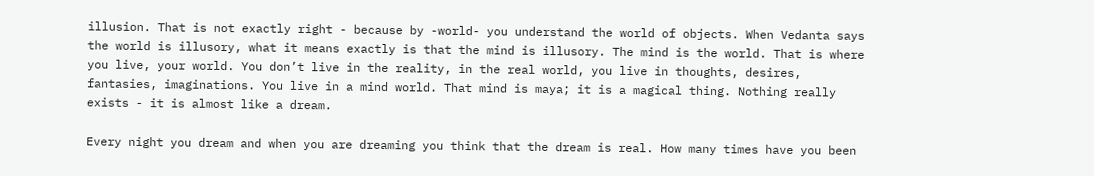illusion. That is not exactly right - because by -world- you understand the world of objects. When Vedanta says the world is illusory, what it means exactly is that the mind is illusory. The mind is the world. That is where you live, your world. You don’t live in the reality, in the real world, you live in thoughts, desires, fantasies, imaginations. You live in a mind world. That mind is maya; it is a magical thing. Nothing really exists - it is almost like a dream.

Every night you dream and when you are dreaming you think that the dream is real. How many times have you been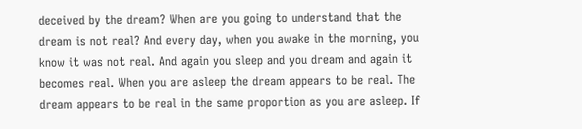deceived by the dream? When are you going to understand that the dream is not real? And every day, when you awake in the morning, you know it was not real. And again you sleep and you dream and again it becomes real. When you are asleep the dream appears to be real. The dream appears to be real in the same proportion as you are asleep. If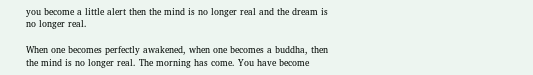you become a little alert then the mind is no longer real and the dream is no longer real.

When one becomes perfectly awakened, when one becomes a buddha, then the mind is no longer real. The morning has come. You have become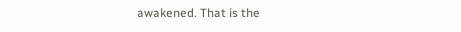awakened. That is the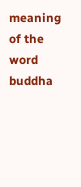meaning of the word buddha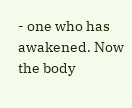- one who has awakened. Now the body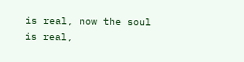is real, now the soul is real,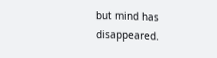but mind has disappeared.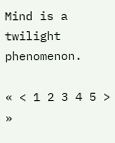Mind is a twilight phenomenon.

« < 1 2 3 4 5 > »